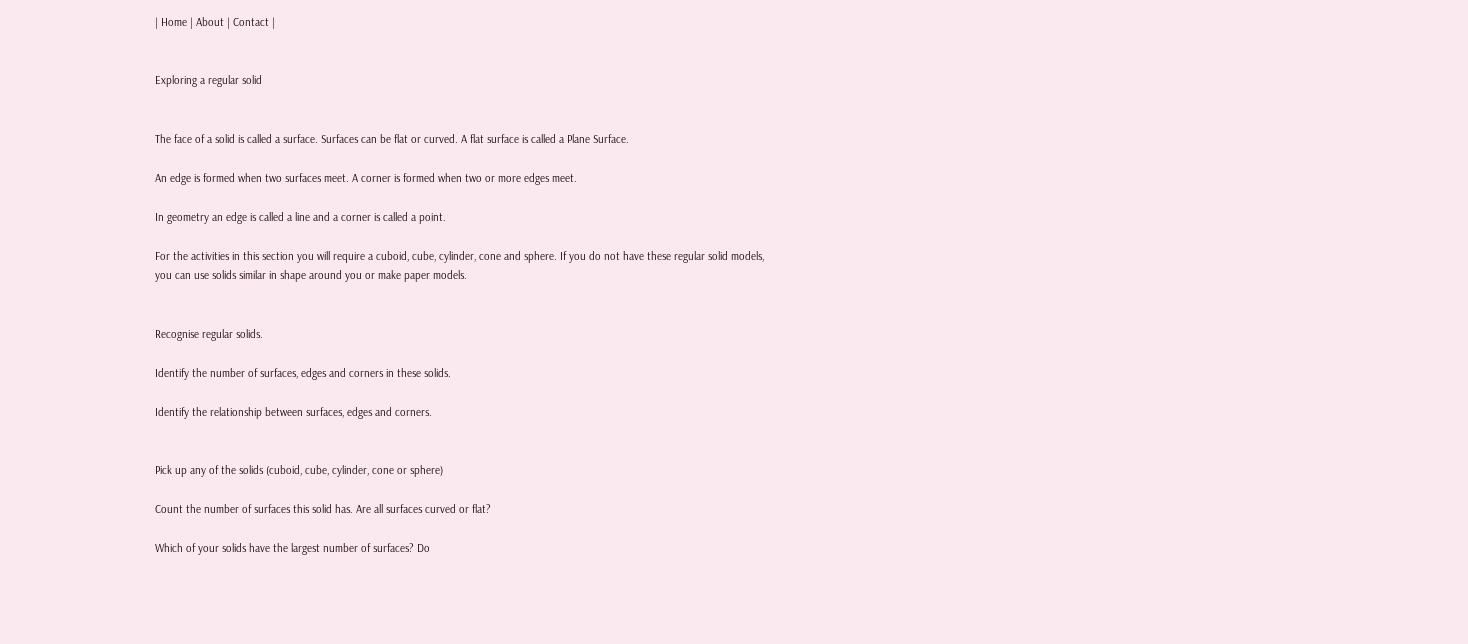| Home | About | Contact |


Exploring a regular solid


The face of a solid is called a surface. Surfaces can be flat or curved. A flat surface is called a Plane Surface.

An edge is formed when two surfaces meet. A corner is formed when two or more edges meet.

In geometry an edge is called a line and a corner is called a point.

For the activities in this section you will require a cuboid, cube, cylinder, cone and sphere. If you do not have these regular solid models, you can use solids similar in shape around you or make paper models.


Recognise regular solids.

Identify the number of surfaces, edges and corners in these solids.

Identify the relationship between surfaces, edges and corners.


Pick up any of the solids (cuboid, cube, cylinder, cone or sphere)

Count the number of surfaces this solid has. Are all surfaces curved or flat?

Which of your solids have the largest number of surfaces? Do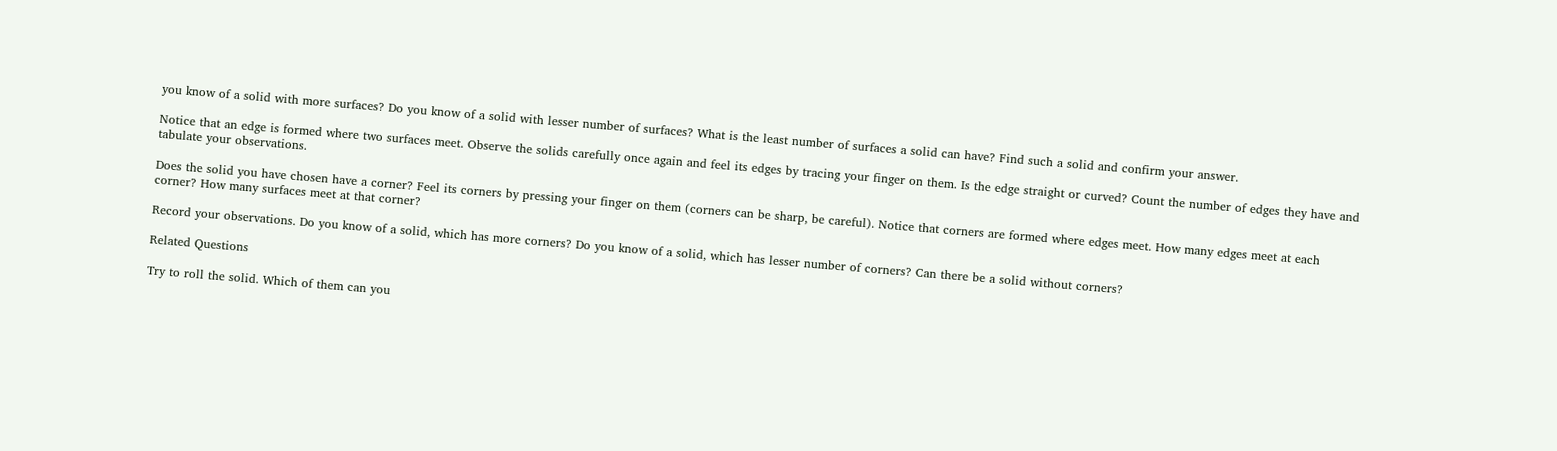you know of a solid with more surfaces? Do you know of a solid with lesser number of surfaces? What is the least number of surfaces a solid can have? Find such a solid and confirm your answer.

Notice that an edge is formed where two surfaces meet. Observe the solids carefully once again and feel its edges by tracing your finger on them. Is the edge straight or curved? Count the number of edges they have and tabulate your observations.

Does the solid you have chosen have a corner? Feel its corners by pressing your finger on them (corners can be sharp, be careful). Notice that corners are formed where edges meet. How many edges meet at each corner? How many surfaces meet at that corner?

Record your observations. Do you know of a solid, which has more corners? Do you know of a solid, which has lesser number of corners? Can there be a solid without corners?

Related Questions

Try to roll the solid. Which of them can you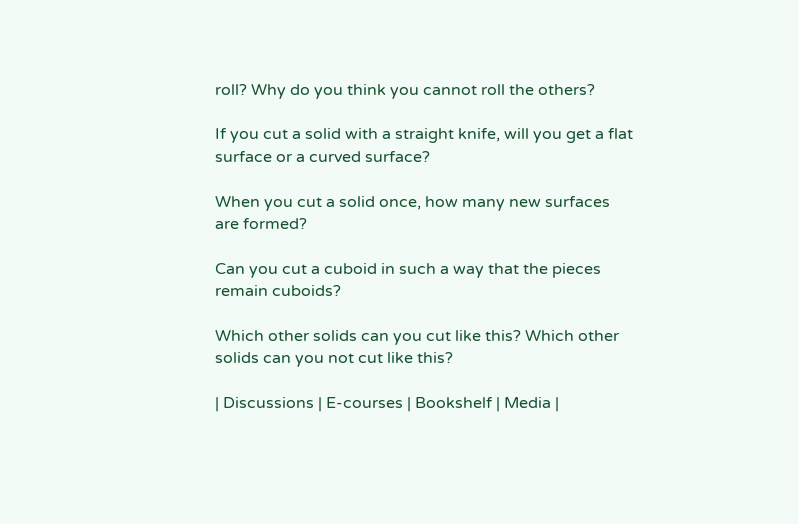roll? Why do you think you cannot roll the others?

If you cut a solid with a straight knife, will you get a flat surface or a curved surface?

When you cut a solid once, how many new surfaces are formed?

Can you cut a cuboid in such a way that the pieces remain cuboids?

Which other solids can you cut like this? Which other solids can you not cut like this?

| Discussions | E-courses | Bookshelf | Media |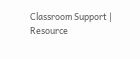Classroom Support | Resource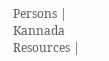Persons | Kannada Resources |